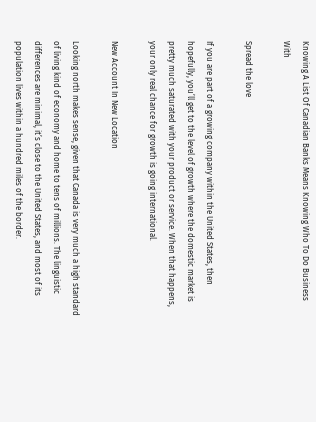Knowing A List Of Canadian Banks Means Knowing Who To Do Business With

Spread the love

If you are part of a growing company within the United States, then hopefully, you’ll get to the level of growth where the domestic market is pretty much saturated with your product or service. When that happens, your only real chance for growth is going international.

New Account In New Location

Looking north makes sense, given that Canada is very much a high standard of living kind of economy and home to tens of millions. The linguistic differences are minimal, it’s close to the United States, and most of its population lives within a hundred miles of the border.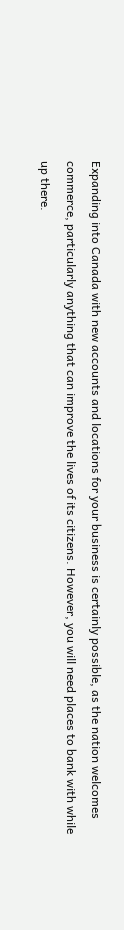Expanding into Canada with new accounts and locations for your business is certainly possible, as the nation welcomes commerce, particularly anything that can improve the lives of its citizens. However, you will need places to bank with while up there.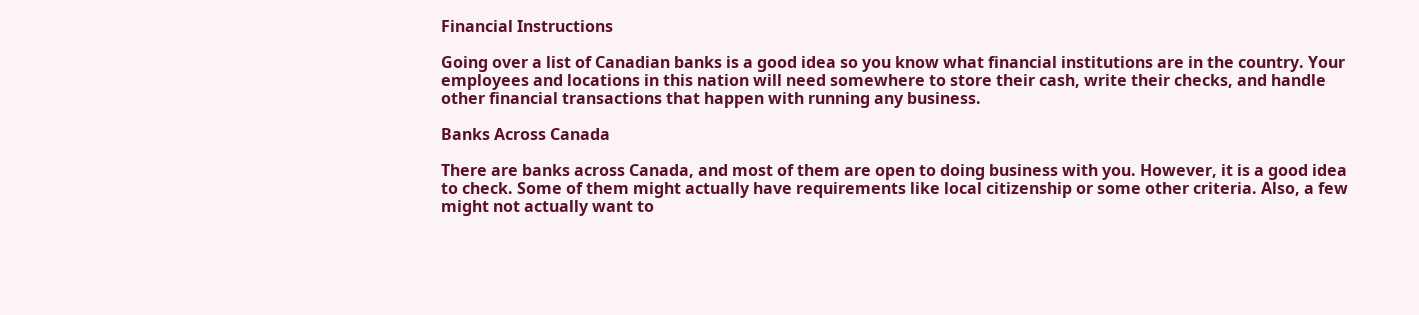Financial Instructions

Going over a list of Canadian banks is a good idea so you know what financial institutions are in the country. Your employees and locations in this nation will need somewhere to store their cash, write their checks, and handle other financial transactions that happen with running any business.

Banks Across Canada

There are banks across Canada, and most of them are open to doing business with you. However, it is a good idea to check. Some of them might actually have requirements like local citizenship or some other criteria. Also, a few might not actually want to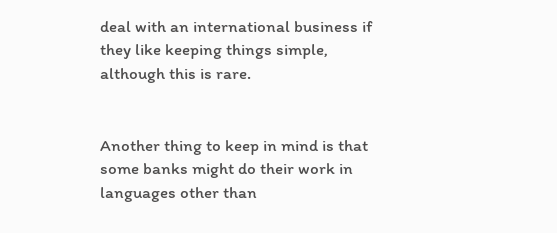deal with an international business if they like keeping things simple, although this is rare.


Another thing to keep in mind is that some banks might do their work in languages other than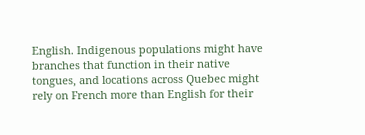English. Indigenous populations might have branches that function in their native tongues, and locations across Quebec might rely on French more than English for their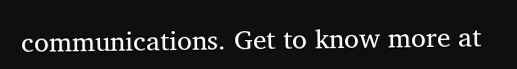communications. Get to know more at